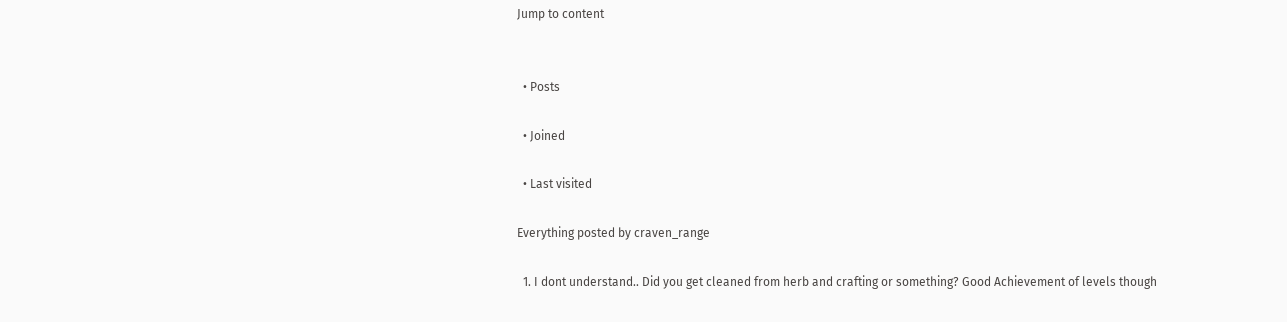Jump to content


  • Posts

  • Joined

  • Last visited

Everything posted by craven_range

  1. I dont understand.. Did you get cleaned from herb and crafting or something? Good Achievement of levels though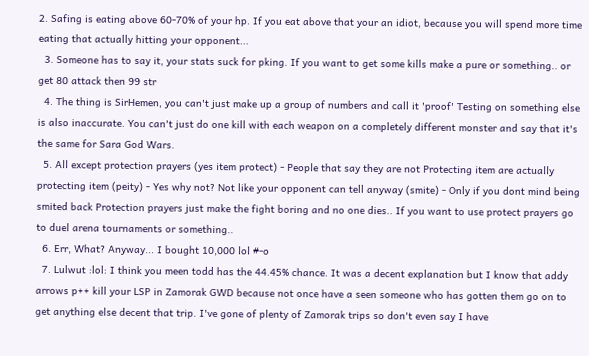2. Safing is eating above 60-70% of your hp. If you eat above that your an idiot, because you will spend more time eating that actually hitting your opponent...
  3. Someone has to say it, your stats suck for pking. If you want to get some kills make a pure or something.. or get 80 attack then 99 str
  4. The thing is SirHemen, you can't just make up a group of numbers and call it 'proof' Testing on something else is also inaccurate. You can't just do one kill with each weapon on a completely different monster and say that it's the same for Sara God Wars.
  5. All except protection prayers (yes item protect) - People that say they are not Protecting item are actually protecting item (peity) - Yes why not? Not like your opponent can tell anyway (smite) - Only if you dont mind being smited back Protection prayers just make the fight boring and no one dies.. If you want to use protect prayers go to duel arena tournaments or something..
  6. Err, What? Anyway... I bought 10,000 lol #-o
  7. Lulwut :lol: I think you meen todd has the 44.45% chance. It was a decent explanation but I know that addy arrows p++ kill your LSP in Zamorak GWD because not once have a seen someone who has gotten them go on to get anything else decent that trip. I've gone of plenty of Zamorak trips so don't even say I have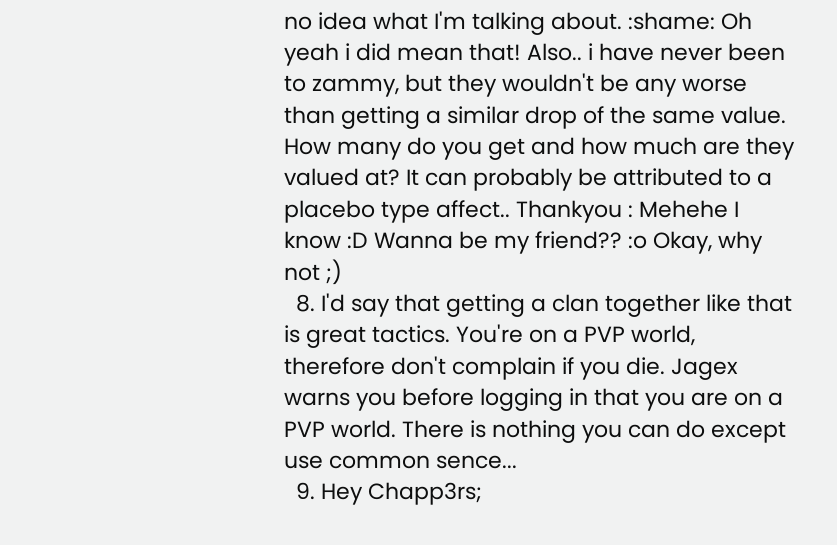no idea what I'm talking about. :shame: Oh yeah i did mean that! Also.. i have never been to zammy, but they wouldn't be any worse than getting a similar drop of the same value. How many do you get and how much are they valued at? It can probably be attributed to a placebo type affect.. Thankyou : Mehehe I know :D Wanna be my friend?? :o Okay, why not ;)
  8. I'd say that getting a clan together like that is great tactics. You're on a PVP world, therefore don't complain if you die. Jagex warns you before logging in that you are on a PVP world. There is nothing you can do except use common sence...
  9. Hey Chapp3rs;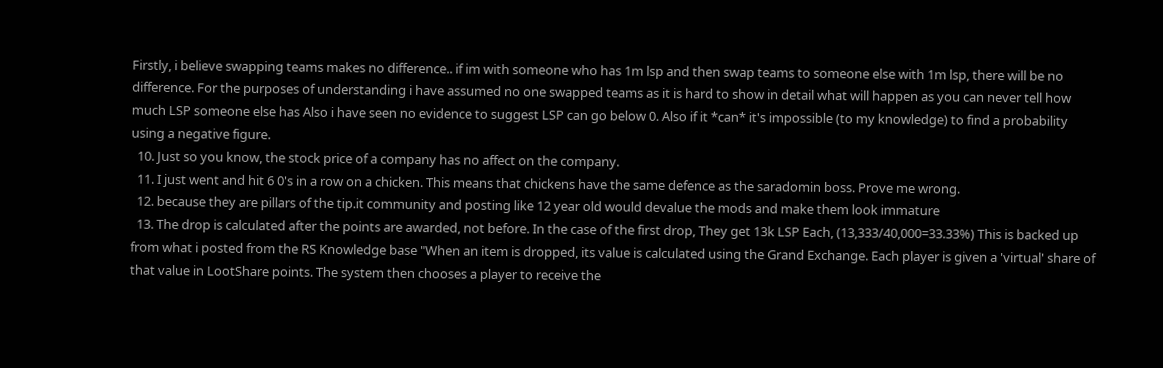Firstly, i believe swapping teams makes no difference.. if im with someone who has 1m lsp and then swap teams to someone else with 1m lsp, there will be no difference. For the purposes of understanding i have assumed no one swapped teams as it is hard to show in detail what will happen as you can never tell how much LSP someone else has Also i have seen no evidence to suggest LSP can go below 0. Also if it *can* it's impossible (to my knowledge) to find a probability using a negative figure.
  10. Just so you know, the stock price of a company has no affect on the company.
  11. I just went and hit 6 0's in a row on a chicken. This means that chickens have the same defence as the saradomin boss. Prove me wrong.
  12. because they are pillars of the tip.it community and posting like 12 year old would devalue the mods and make them look immature
  13. The drop is calculated after the points are awarded, not before. In the case of the first drop, They get 13k LSP Each, (13,333/40,000=33.33%) This is backed up from what i posted from the RS Knowledge base "When an item is dropped, its value is calculated using the Grand Exchange. Each player is given a 'virtual' share of that value in LootShare points. The system then chooses a player to receive the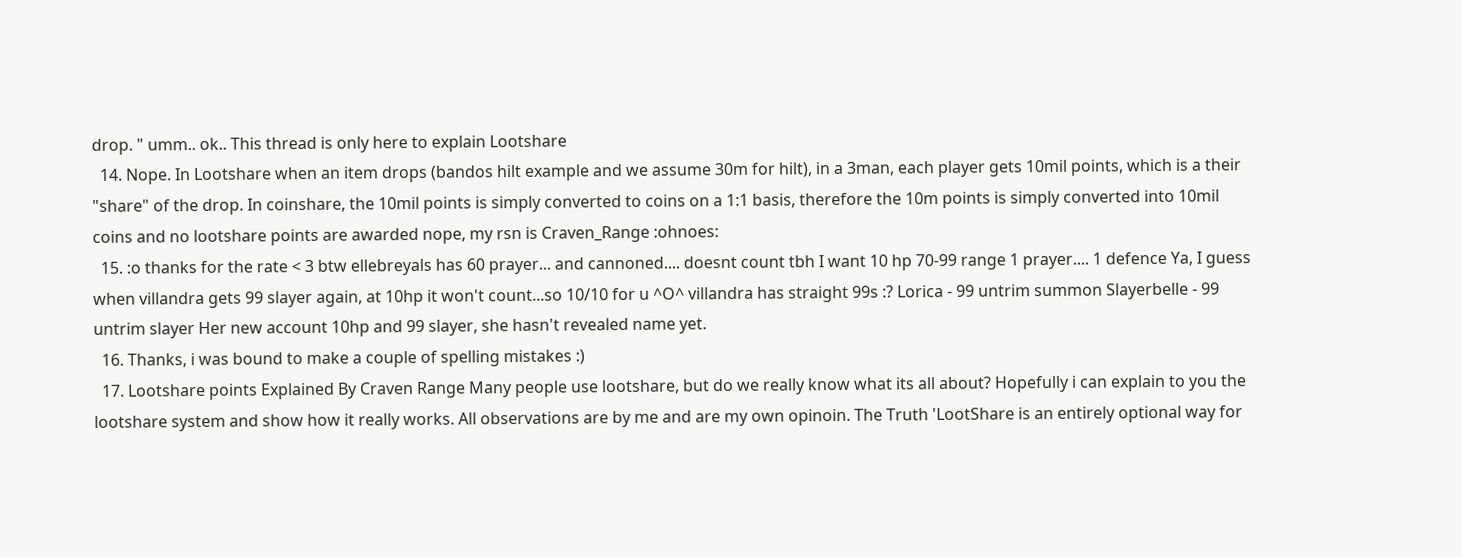drop. " umm.. ok.. This thread is only here to explain Lootshare
  14. Nope. In Lootshare when an item drops (bandos hilt example and we assume 30m for hilt), in a 3man, each player gets 10mil points, which is a their "share" of the drop. In coinshare, the 10mil points is simply converted to coins on a 1:1 basis, therefore the 10m points is simply converted into 10mil coins and no lootshare points are awarded nope, my rsn is Craven_Range :ohnoes:
  15. :o thanks for the rate < 3 btw ellebreyals has 60 prayer... and cannoned.... doesnt count tbh I want 10 hp 70-99 range 1 prayer.... 1 defence Ya, I guess when villandra gets 99 slayer again, at 10hp it won't count...so 10/10 for u ^O^ villandra has straight 99s :? Lorica - 99 untrim summon Slayerbelle - 99 untrim slayer Her new account 10hp and 99 slayer, she hasn't revealed name yet.
  16. Thanks, i was bound to make a couple of spelling mistakes :)
  17. Lootshare points Explained By Craven Range Many people use lootshare, but do we really know what its all about? Hopefully i can explain to you the lootshare system and show how it really works. All observations are by me and are my own opinoin. The Truth 'LootShare is an entirely optional way for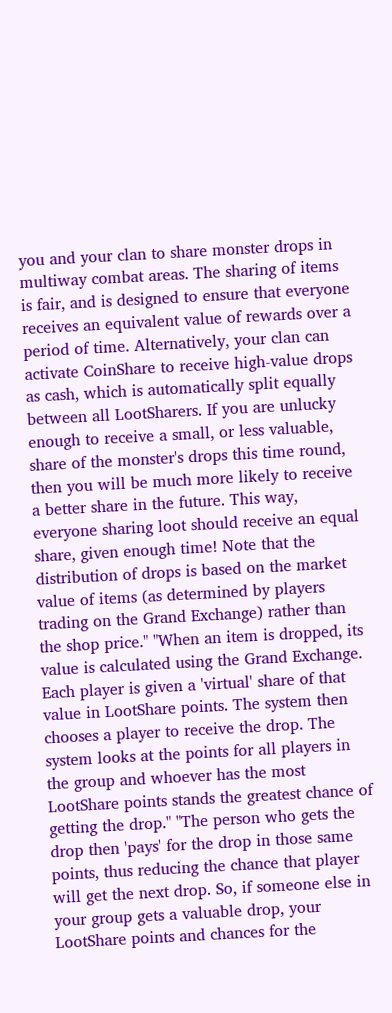you and your clan to share monster drops in multiway combat areas. The sharing of items is fair, and is designed to ensure that everyone receives an equivalent value of rewards over a period of time. Alternatively, your clan can activate CoinShare to receive high-value drops as cash, which is automatically split equally between all LootSharers. If you are unlucky enough to receive a small, or less valuable, share of the monster's drops this time round, then you will be much more likely to receive a better share in the future. This way, everyone sharing loot should receive an equal share, given enough time! Note that the distribution of drops is based on the market value of items (as determined by players trading on the Grand Exchange) rather than the shop price." "When an item is dropped, its value is calculated using the Grand Exchange. Each player is given a 'virtual' share of that value in LootShare points. The system then chooses a player to receive the drop. The system looks at the points for all players in the group and whoever has the most LootShare points stands the greatest chance of getting the drop." "The person who gets the drop then 'pays' for the drop in those same points, thus reducing the chance that player will get the next drop. So, if someone else in your group gets a valuable drop, your LootShare points and chances for the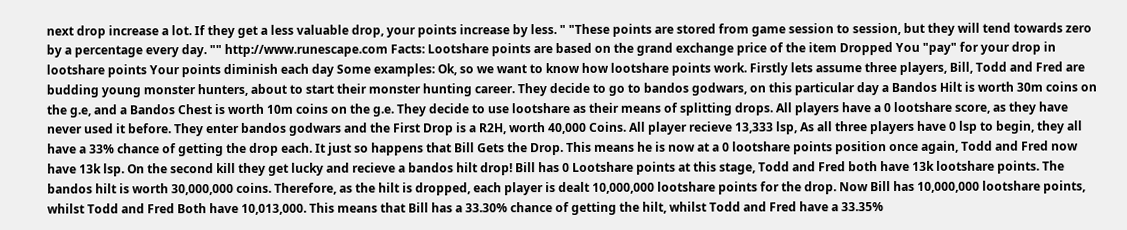next drop increase a lot. If they get a less valuable drop, your points increase by less. " "These points are stored from game session to session, but they will tend towards zero by a percentage every day. "" http://www.runescape.com Facts: Lootshare points are based on the grand exchange price of the item Dropped You "pay" for your drop in lootshare points Your points diminish each day Some examples: Ok, so we want to know how lootshare points work. Firstly lets assume three players, Bill, Todd and Fred are budding young monster hunters, about to start their monster hunting career. They decide to go to bandos godwars, on this particular day a Bandos Hilt is worth 30m coins on the g.e, and a Bandos Chest is worth 10m coins on the g.e. They decide to use lootshare as their means of splitting drops. All players have a 0 lootshare score, as they have never used it before. They enter bandos godwars and the First Drop is a R2H, worth 40,000 Coins. All player recieve 13,333 lsp, As all three players have 0 lsp to begin, they all have a 33% chance of getting the drop each. It just so happens that Bill Gets the Drop. This means he is now at a 0 lootshare points position once again, Todd and Fred now have 13k lsp. On the second kill they get lucky and recieve a bandos hilt drop! Bill has 0 Lootshare points at this stage, Todd and Fred both have 13k lootshare points. The bandos hilt is worth 30,000,000 coins. Therefore, as the hilt is dropped, each player is dealt 10,000,000 lootshare points for the drop. Now Bill has 10,000,000 lootshare points, whilst Todd and Fred Both have 10,013,000. This means that Bill has a 33.30% chance of getting the hilt, whilst Todd and Fred have a 33.35%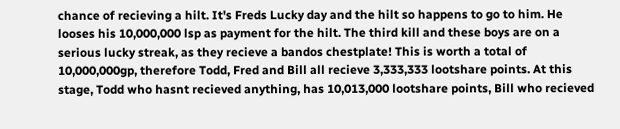chance of recieving a hilt. It's Freds Lucky day and the hilt so happens to go to him. He looses his 10,000,000 lsp as payment for the hilt. The third kill and these boys are on a serious lucky streak, as they recieve a bandos chestplate! This is worth a total of 10,000,000gp, therefore Todd, Fred and Bill all recieve 3,333,333 lootshare points. At this stage, Todd who hasnt recieved anything, has 10,013,000 lootshare points, Bill who recieved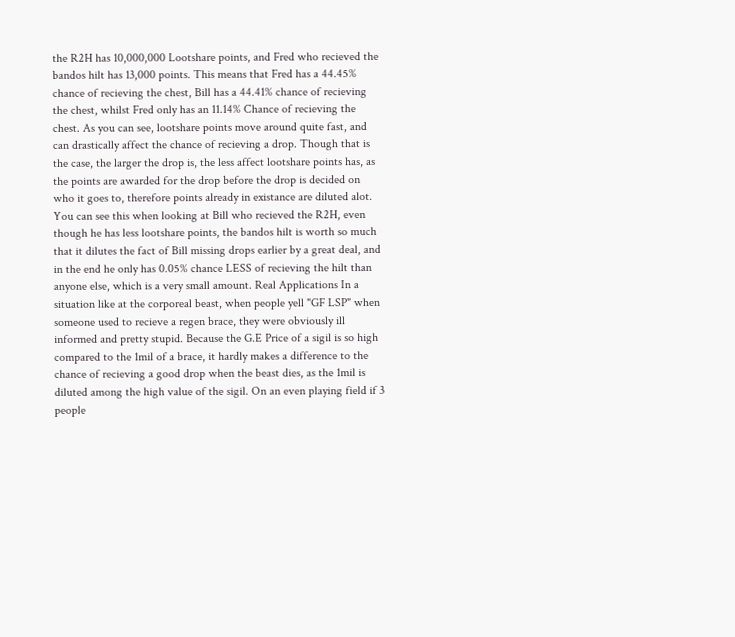the R2H has 10,000,000 Lootshare points, and Fred who recieved the bandos hilt has 13,000 points. This means that Fred has a 44.45% chance of recieving the chest, Bill has a 44.41% chance of recieving the chest, whilst Fred only has an 11.14% Chance of recieving the chest. As you can see, lootshare points move around quite fast, and can drastically affect the chance of recieving a drop. Though that is the case, the larger the drop is, the less affect lootshare points has, as the points are awarded for the drop before the drop is decided on who it goes to, therefore points already in existance are diluted alot. You can see this when looking at Bill who recieved the R2H, even though he has less lootshare points, the bandos hilt is worth so much that it dilutes the fact of Bill missing drops earlier by a great deal, and in the end he only has 0.05% chance LESS of recieving the hilt than anyone else, which is a very small amount. Real Applications In a situation like at the corporeal beast, when people yell "GF LSP" when someone used to recieve a regen brace, they were obviously ill informed and pretty stupid. Because the G.E Price of a sigil is so high compared to the 1mil of a brace, it hardly makes a difference to the chance of recieving a good drop when the beast dies, as the 1mil is diluted among the high value of the sigil. On an even playing field if 3 people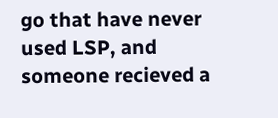go that have never used LSP, and someone recieved a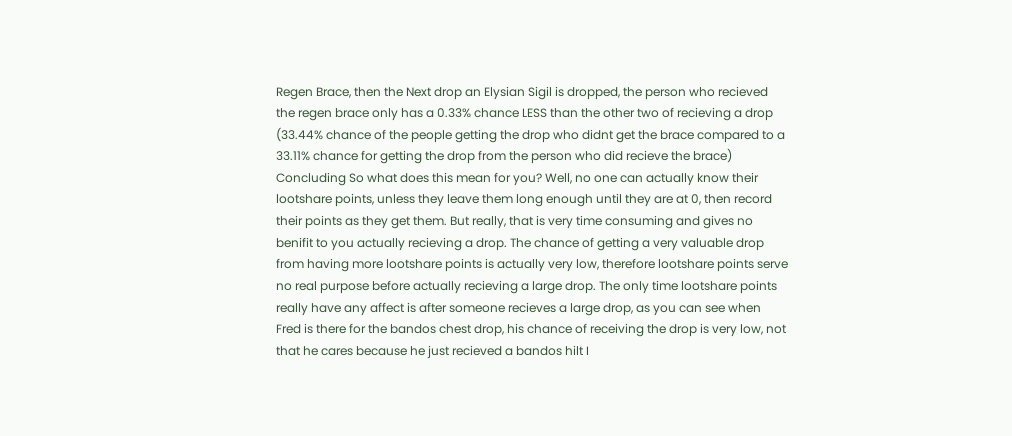Regen Brace, then the Next drop an Elysian Sigil is dropped, the person who recieved the regen brace only has a 0.33% chance LESS than the other two of recieving a drop (33.44% chance of the people getting the drop who didnt get the brace compared to a 33.11% chance for getting the drop from the person who did recieve the brace) Concluding So what does this mean for you? Well, no one can actually know their lootshare points, unless they leave them long enough until they are at 0, then record their points as they get them. But really, that is very time consuming and gives no benifit to you actually recieving a drop. The chance of getting a very valuable drop from having more lootshare points is actually very low, therefore lootshare points serve no real purpose before actually recieving a large drop. The only time lootshare points really have any affect is after someone recieves a large drop, as you can see when Fred is there for the bandos chest drop, his chance of receiving the drop is very low, not that he cares because he just recieved a bandos hilt I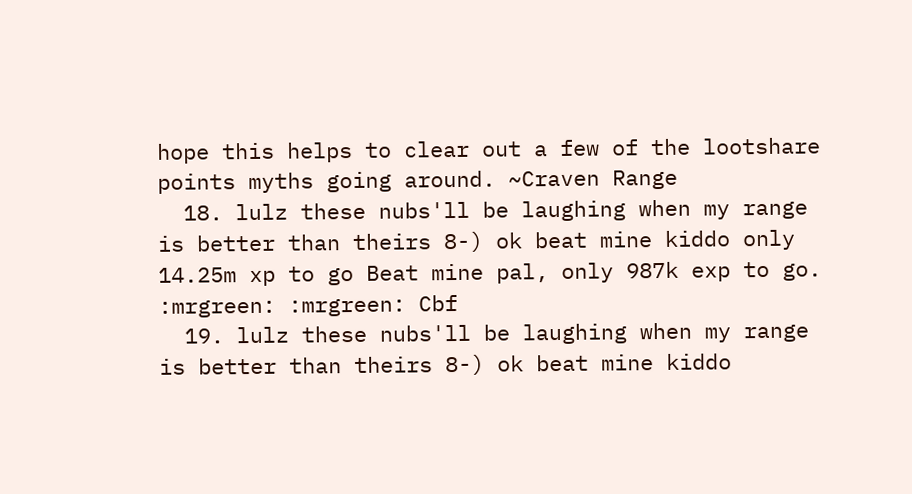hope this helps to clear out a few of the lootshare points myths going around. ~Craven Range
  18. lulz these nubs'll be laughing when my range is better than theirs 8-) ok beat mine kiddo only 14.25m xp to go Beat mine pal, only 987k exp to go. :mrgreen: :mrgreen: Cbf
  19. lulz these nubs'll be laughing when my range is better than theirs 8-) ok beat mine kiddo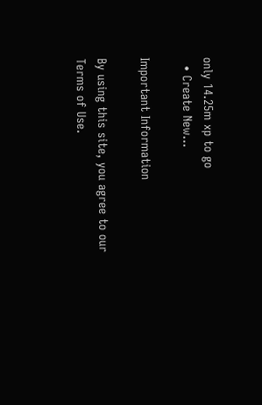only 14.25m xp to go
  • Create New...

Important Information

By using this site, you agree to our Terms of Use.